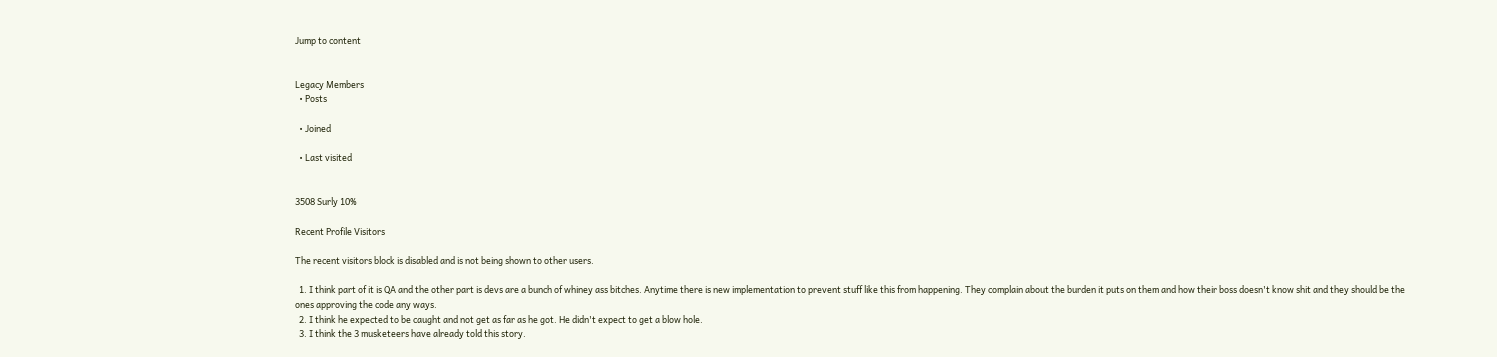Jump to content


Legacy Members
  • Posts

  • Joined

  • Last visited


3508 Surly 10%

Recent Profile Visitors

The recent visitors block is disabled and is not being shown to other users.

  1. I think part of it is QA and the other part is devs are a bunch of whiney ass bitches. Anytime there is new implementation to prevent stuff like this from happening. They complain about the burden it puts on them and how their boss doesn't know shit and they should be the ones approving the code any ways.
  2. I think he expected to be caught and not get as far as he got. He didn't expect to get a blow hole.
  3. I think the 3 musketeers have already told this story.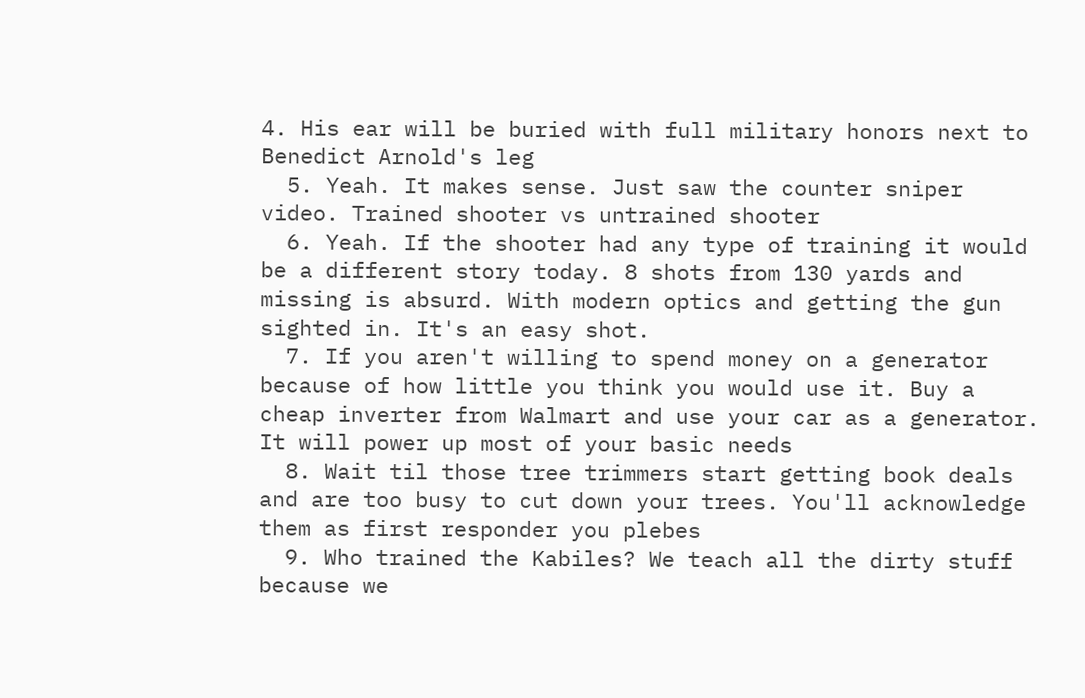4. His ear will be buried with full military honors next to Benedict Arnold's leg
  5. Yeah. It makes sense. Just saw the counter sniper video. Trained shooter vs untrained shooter
  6. Yeah. If the shooter had any type of training it would be a different story today. 8 shots from 130 yards and missing is absurd. With modern optics and getting the gun sighted in. It's an easy shot.
  7. If you aren't willing to spend money on a generator because of how little you think you would use it. Buy a cheap inverter from Walmart and use your car as a generator. It will power up most of your basic needs
  8. Wait til those tree trimmers start getting book deals and are too busy to cut down your trees. You'll acknowledge them as first responder you plebes
  9. Who trained the Kabiles? We teach all the dirty stuff because we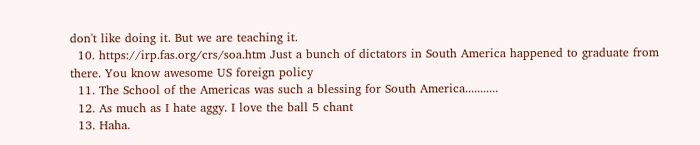don't like doing it. But we are teaching it.
  10. https://irp.fas.org/crs/soa.htm Just a bunch of dictators in South America happened to graduate from there. You know awesome US foreign policy
  11. The School of the Americas was such a blessing for South America...........
  12. As much as I hate aggy. I love the ball 5 chant
  13. Haha.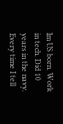Im US born. Work in tech. Did 10 years in the navy. Every time I tell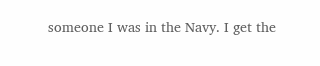someone I was in the Navy. I get the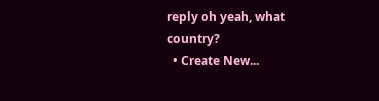reply oh yeah, what country?
  • Create New...